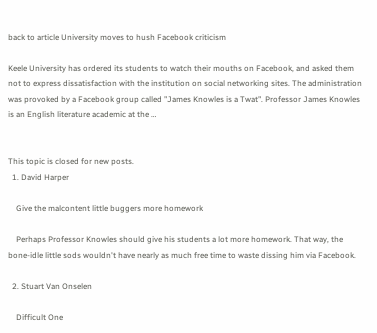back to article University moves to hush Facebook criticism

Keele University has ordered its students to watch their mouths on Facebook, and asked them not to express dissatisfaction with the institution on social networking sites. The administration was provoked by a Facebook group called "James Knowles is a Twat". Professor James Knowles is an English literature academic at the …


This topic is closed for new posts.
  1. David Harper

    Give the malcontent little buggers more homework

    Perhaps Professor Knowles should give his students a lot more homework. That way, the bone-idle little sods wouldn't have nearly as much free time to waste dissing him via Facebook.

  2. Stuart Van Onselen

    Difficult One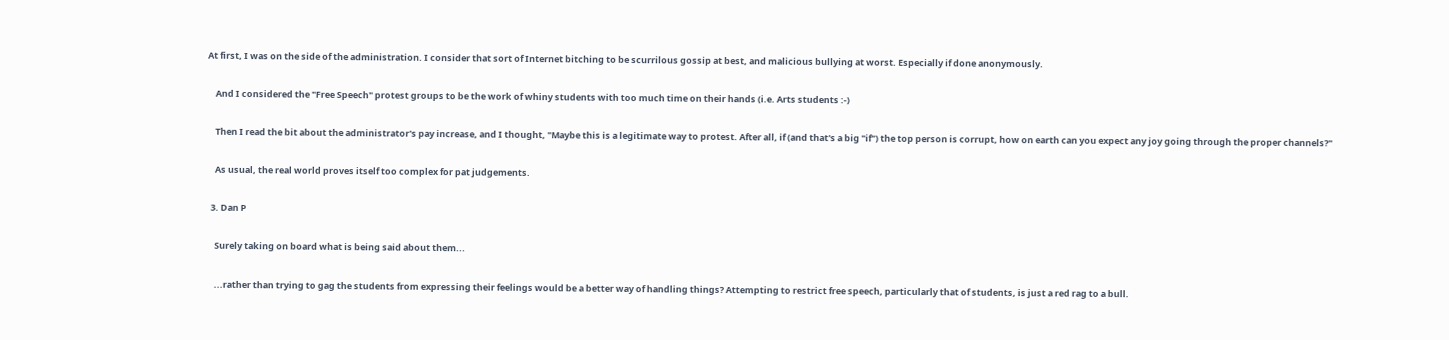At first, I was on the side of the administration. I consider that sort of Internet bitching to be scurrilous gossip at best, and malicious bullying at worst. Especially if done anonymously.

    And I considered the "Free Speech" protest groups to be the work of whiny students with too much time on their hands (i.e. Arts students :-)

    Then I read the bit about the administrator's pay increase, and I thought, "Maybe this is a legitimate way to protest. After all, if (and that's a big "if") the top person is corrupt, how on earth can you expect any joy going through the proper channels?"

    As usual, the real world proves itself too complex for pat judgements.

  3. Dan P

    Surely taking on board what is being said about them...

    ...rather than trying to gag the students from expressing their feelings would be a better way of handling things? Attempting to restrict free speech, particularly that of students, is just a red rag to a bull.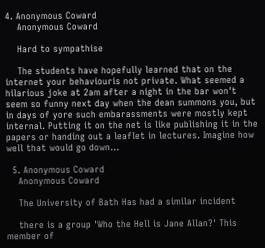4. Anonymous Coward
    Anonymous Coward

    Hard to sympathise

    The students have hopefully learned that on the internet your behaviouris not private. What seemed a hilarious joke at 2am after a night in the bar won't seem so funny next day when the dean summons you, but in days of yore such embarassments were mostly kept internal. Putting it on the net is like publishing it in the papers or handing out a leaflet in lectures. Imagine how well that would go down...

  5. Anonymous Coward
    Anonymous Coward

    The University of Bath Has had a similar incident

    there is a group 'Who the Hell is Jane Allan?' This member of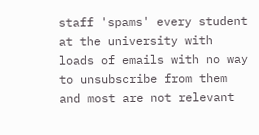staff 'spams' every student at the university with loads of emails with no way to unsubscribe from them and most are not relevant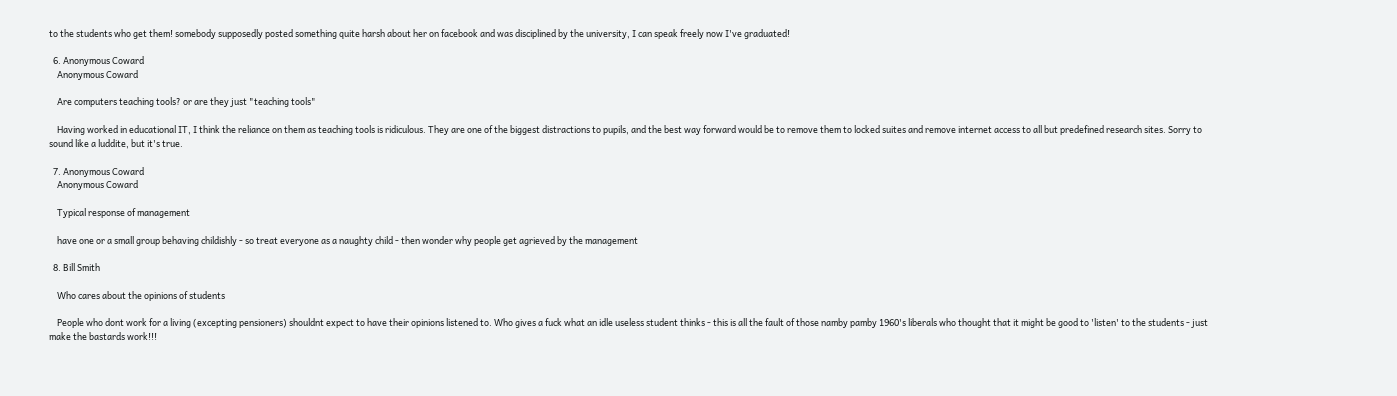to the students who get them! somebody supposedly posted something quite harsh about her on facebook and was disciplined by the university, I can speak freely now I've graduated!

  6. Anonymous Coward
    Anonymous Coward

    Are computers teaching tools? or are they just "teaching tools"

    Having worked in educational IT, I think the reliance on them as teaching tools is ridiculous. They are one of the biggest distractions to pupils, and the best way forward would be to remove them to locked suites and remove internet access to all but predefined research sites. Sorry to sound like a luddite, but it's true.

  7. Anonymous Coward
    Anonymous Coward

    Typical response of management

    have one or a small group behaving childishly - so treat everyone as a naughty child - then wonder why people get agrieved by the management

  8. Bill Smith

    Who cares about the opinions of students

    People who dont work for a living (excepting pensioners) shouldnt expect to have their opinions listened to. Who gives a fuck what an idle useless student thinks - this is all the fault of those namby pamby 1960's liberals who thought that it might be good to 'listen' to the students - just make the bastards work!!!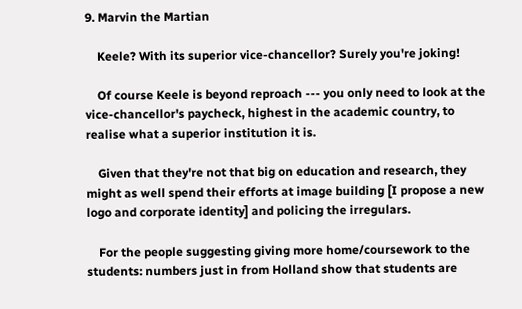9. Marvin the Martian

    Keele? With its superior vice-chancellor? Surely you're joking!

    Of course Keele is beyond reproach --- you only need to look at the vice-chancellor's paycheck, highest in the academic country, to realise what a superior institution it is.

    Given that they're not that big on education and research, they might as well spend their efforts at image building [I propose a new logo and corporate identity] and policing the irregulars.

    For the people suggesting giving more home/coursework to the students: numbers just in from Holland show that students are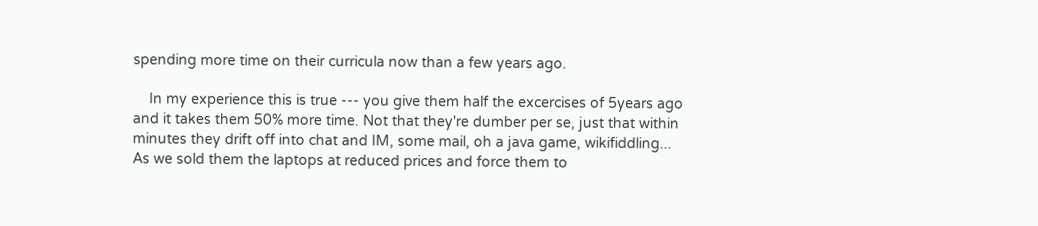spending more time on their curricula now than a few years ago.

    In my experience this is true --- you give them half the excercises of 5years ago and it takes them 50% more time. Not that they're dumber per se, just that within minutes they drift off into chat and IM, some mail, oh a java game, wikifiddling... As we sold them the laptops at reduced prices and force them to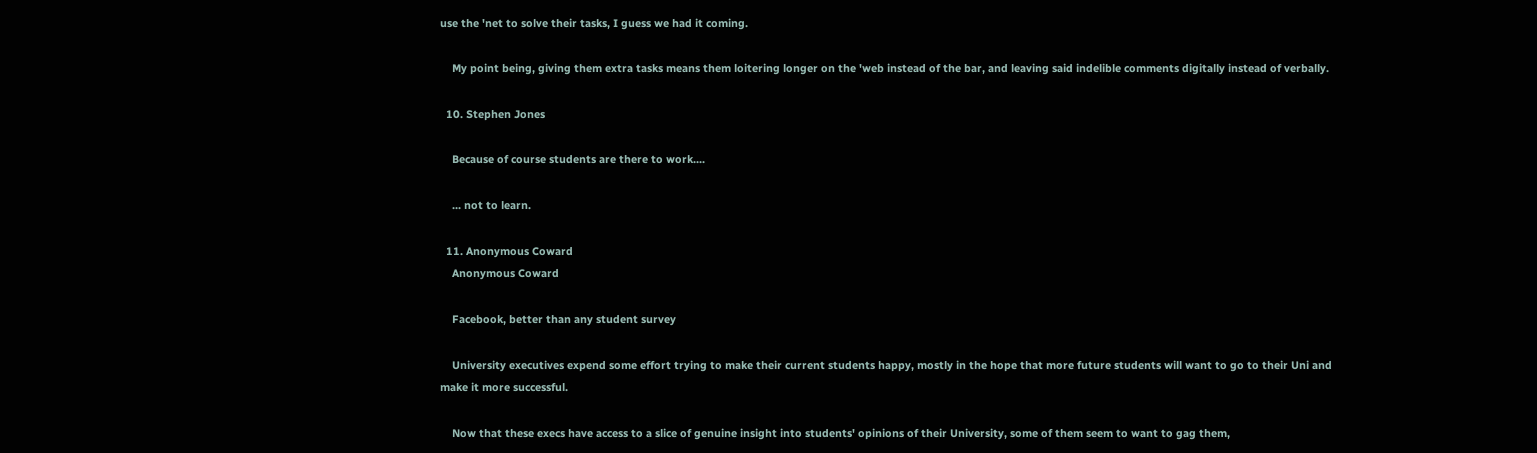use the 'net to solve their tasks, I guess we had it coming.

    My point being, giving them extra tasks means them loitering longer on the 'web instead of the bar, and leaving said indelible comments digitally instead of verbally.

  10. Stephen Jones

    Because of course students are there to work....

    ... not to learn.

  11. Anonymous Coward
    Anonymous Coward

    Facebook, better than any student survey

    University executives expend some effort trying to make their current students happy, mostly in the hope that more future students will want to go to their Uni and make it more successful.

    Now that these execs have access to a slice of genuine insight into students' opinions of their University, some of them seem to want to gag them,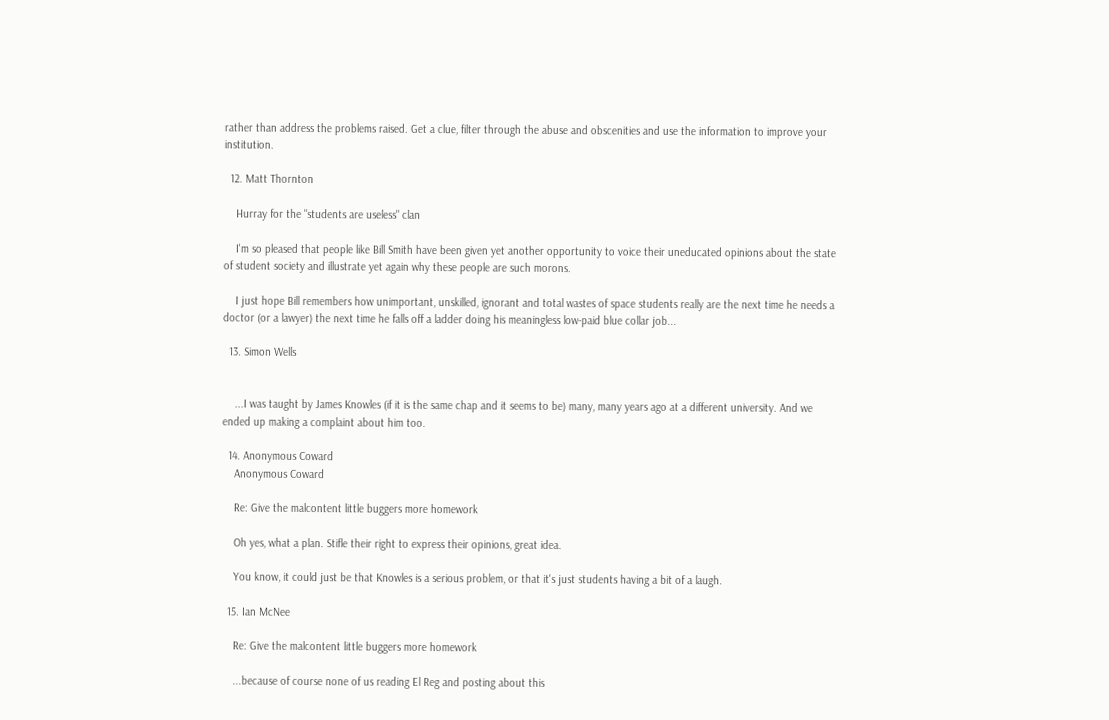rather than address the problems raised. Get a clue, filter through the abuse and obscenities and use the information to improve your institution.

  12. Matt Thornton

    Hurray for the "students are useless" clan

    I'm so pleased that people like Bill Smith have been given yet another opportunity to voice their uneducated opinions about the state of student society and illustrate yet again why these people are such morons.

    I just hope Bill remembers how unimportant, unskilled, ignorant and total wastes of space students really are the next time he needs a doctor (or a lawyer) the next time he falls off a ladder doing his meaningless low-paid blue collar job...

  13. Simon Wells


    ...I was taught by James Knowles (if it is the same chap and it seems to be) many, many years ago at a different university. And we ended up making a complaint about him too.

  14. Anonymous Coward
    Anonymous Coward

    Re: Give the malcontent little buggers more homework

    Oh yes, what a plan. Stifle their right to express their opinions, great idea.

    You know, it could just be that Knowles is a serious problem, or that it's just students having a bit of a laugh.

  15. Ian McNee

    Re: Give the malcontent little buggers more homework

    ...because of course none of us reading El Reg and posting about this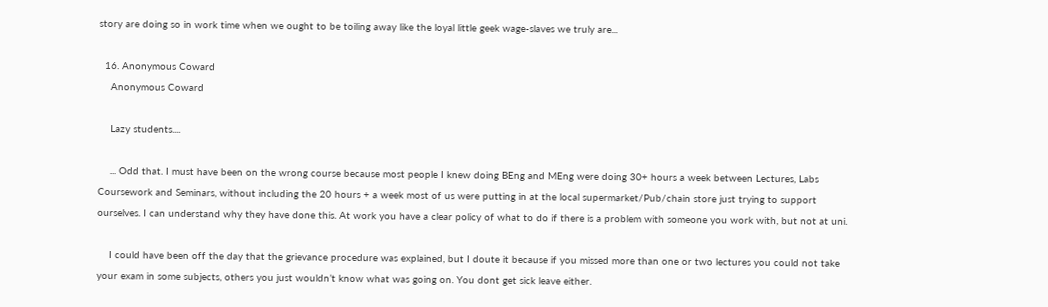story are doing so in work time when we ought to be toiling away like the loyal little geek wage-slaves we truly are...

  16. Anonymous Coward
    Anonymous Coward

    Lazy students....

    ... Odd that. I must have been on the wrong course because most people I knew doing BEng and MEng were doing 30+ hours a week between Lectures, Labs Coursework and Seminars, without including the 20 hours + a week most of us were putting in at the local supermarket/Pub/chain store just trying to support ourselves. I can understand why they have done this. At work you have a clear policy of what to do if there is a problem with someone you work with, but not at uni.

    I could have been off the day that the grievance procedure was explained, but I doute it because if you missed more than one or two lectures you could not take your exam in some subjects, others you just wouldn’t know what was going on. You dont get sick leave either.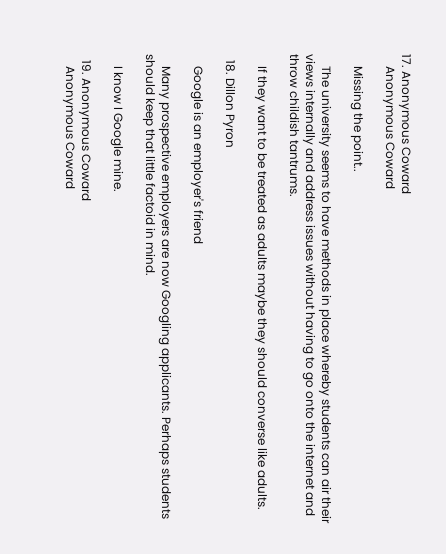17. Anonymous Coward
    Anonymous Coward

    Missing the point..

    The university seems to have methods in place whereby students can air their views internally and address issues without having to go onto the internet and throw childish tantrums.

    If they want to be treated as adults maybe they should converse like adults.

  18. Dillon Pyron

    Google is an employer's friend

    Many prospective employers are now Googling applicants. Perhaps students should keep that little factoid in mind.

    I know I Google mine.

  19. Anonymous Coward
    Anonymous Coward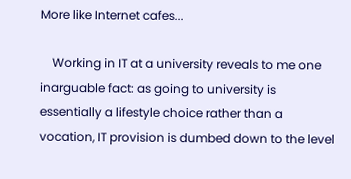More like Internet cafes...

    Working in IT at a university reveals to me one inarguable fact: as going to university is essentially a lifestyle choice rather than a vocation, IT provision is dumbed down to the level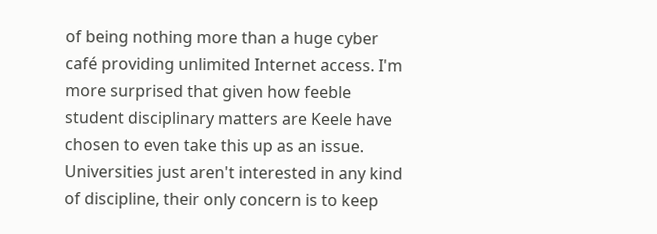of being nothing more than a huge cyber café providing unlimited Internet access. I'm more surprised that given how feeble student disciplinary matters are Keele have chosen to even take this up as an issue. Universities just aren't interested in any kind of discipline, their only concern is to keep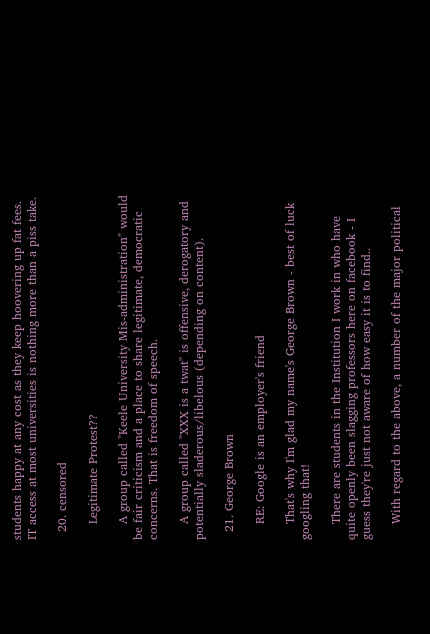students happy at any cost as they keep hoovering up fat fees. IT access at most universities is nothing more than a piss take.

  20. censored

    Legitimate Protest??

    A group called "Keele University Mis-administration" would be fair criticism and a place to share legitimate, democratic concerns. That is freedom of speech.

    A group called "XXX is a twat" is offensive, derogatory and potentially sladerous/libelous (depending on content).

  21. George Brown

    RE: Google is an employer's friend

    That's why I'm glad my name's George Brown - best of luck googling that!

    There are students in the Institution I work in who have quite openly been slagging professors here on facebook - I guess they're just not aware of how easy it is to find..

    With regard to the above, a number of the major political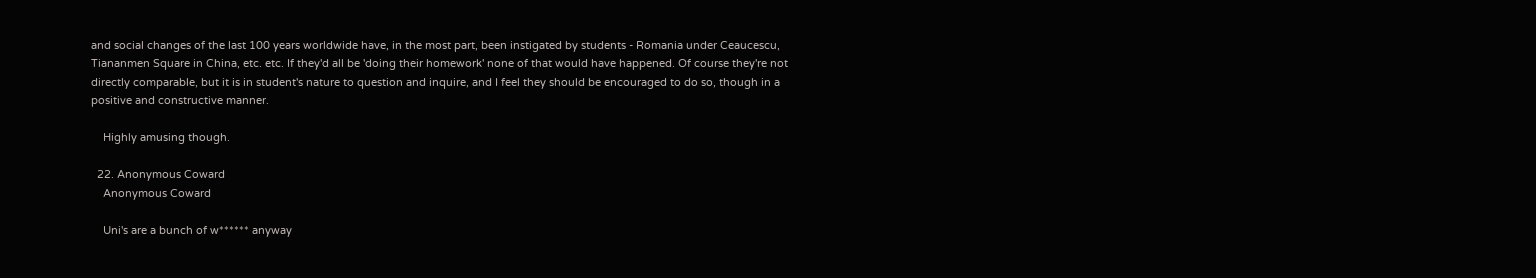and social changes of the last 100 years worldwide have, in the most part, been instigated by students - Romania under Ceaucescu, Tiananmen Square in China, etc. etc. If they'd all be 'doing their homework' none of that would have happened. Of course they're not directly comparable, but it is in student's nature to question and inquire, and I feel they should be encouraged to do so, though in a positive and constructive manner.

    Highly amusing though.

  22. Anonymous Coward
    Anonymous Coward

    Uni's are a bunch of w****** anyway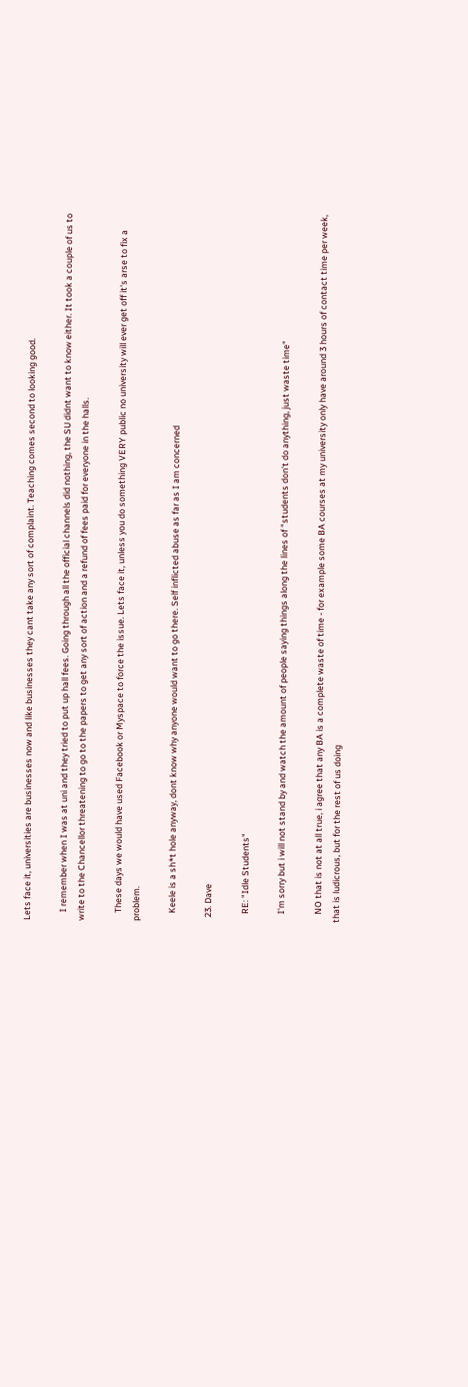Lets face it, universities are businesses now and like businesses they cant take any sort of complaint. Teaching comes second to looking good.

    I remember when I was at uni and they tried to put up hall fees. Going through all the official channels did nothing, the SU didnt want to know either. It took a couple of us to write to the Chancellor threatening to go to the papers to get any sort of action and a refund of fees paid for everyone in the halls.

    These days we would have used Facebook or Myspace to force the issue. Lets face it, unless you do something VERY public no university will ever get off it's arse to fix a problem.

    Keele is a sh*t hole anyway, dont know why anyone would want to go there. Self inflicted abuse as far as I am concerned

  23. Dave

    RE: "Idle Students"

    I'm sorry but i will not stand by and watch the amount of people saying things along the lines of "students don't do anything, just waste time"

    NO that is not at all true, i agree that any BA is a complete waste of time - for example some BA courses at my university only have around 3 hours of contact time per week, that is ludicrous, but for the rest of us doing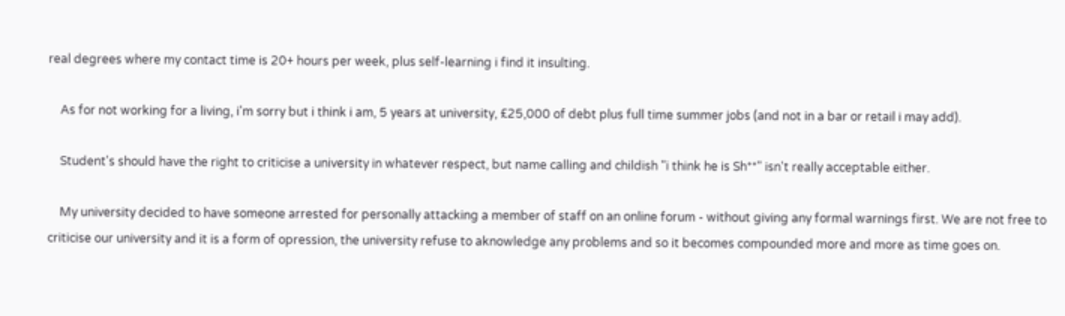real degrees where my contact time is 20+ hours per week, plus self-learning i find it insulting.

    As for not working for a living, i'm sorry but i think i am, 5 years at university, £25,000 of debt plus full time summer jobs (and not in a bar or retail i may add).

    Student's should have the right to criticise a university in whatever respect, but name calling and childish "i think he is Sh**" isn't really acceptable either.

    My university decided to have someone arrested for personally attacking a member of staff on an online forum - without giving any formal warnings first. We are not free to criticise our university and it is a form of opression, the university refuse to aknowledge any problems and so it becomes compounded more and more as time goes on.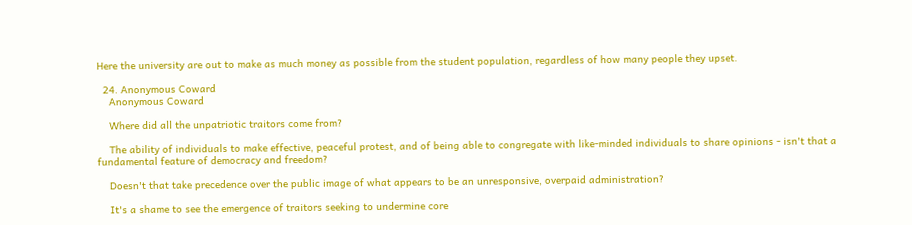Here the university are out to make as much money as possible from the student population, regardless of how many people they upset.

  24. Anonymous Coward
    Anonymous Coward

    Where did all the unpatriotic traitors come from?

    The ability of individuals to make effective, peaceful protest, and of being able to congregate with like-minded individuals to share opinions - isn't that a fundamental feature of democracy and freedom?

    Doesn't that take precedence over the public image of what appears to be an unresponsive, overpaid administration?

    It's a shame to see the emergence of traitors seeking to undermine core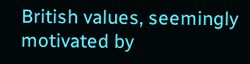British values, seemingly motivated by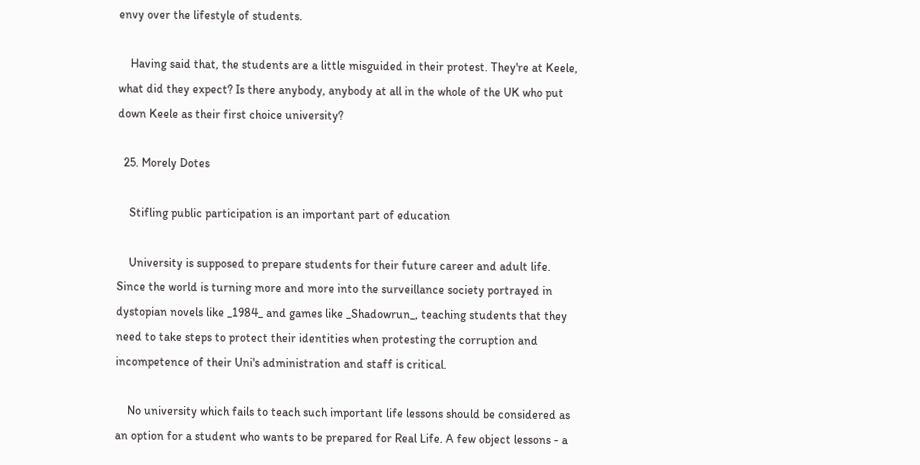envy over the lifestyle of students.

    Having said that, the students are a little misguided in their protest. They're at Keele, what did they expect? Is there anybody, anybody at all in the whole of the UK who put down Keele as their first choice university?

  25. Morely Dotes

    Stifling public participation is an important part of education

    University is supposed to prepare students for their future career and adult life. Since the world is turning more and more into the surveillance society portrayed in dystopian novels like _1984_ and games like _Shadowrun_, teaching students that they need to take steps to protect their identities when protesting the corruption and incompetence of their Uni's administration and staff is critical.

    No university which fails to teach such important life lessons should be considered as an option for a student who wants to be prepared for Real Life. A few object lessons - a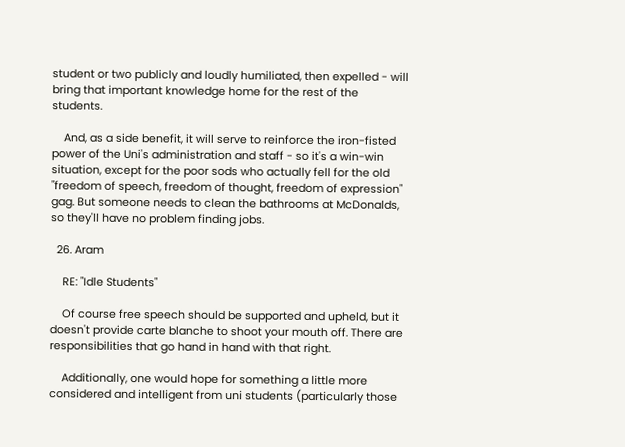student or two publicly and loudly humiliated, then expelled - will bring that important knowledge home for the rest of the students.

    And, as a side benefit, it will serve to reinforce the iron-fisted power of the Uni's administration and staff - so it's a win-win situation, except for the poor sods who actually fell for the old "freedom of speech, freedom of thought, freedom of expression" gag. But someone needs to clean the bathrooms at McDonalds, so they'll have no problem finding jobs.

  26. Aram

    RE: "Idle Students"

    Of course free speech should be supported and upheld, but it doesn't provide carte blanche to shoot your mouth off. There are responsibilities that go hand in hand with that right.

    Additionally, one would hope for something a little more considered and intelligent from uni students (particularly those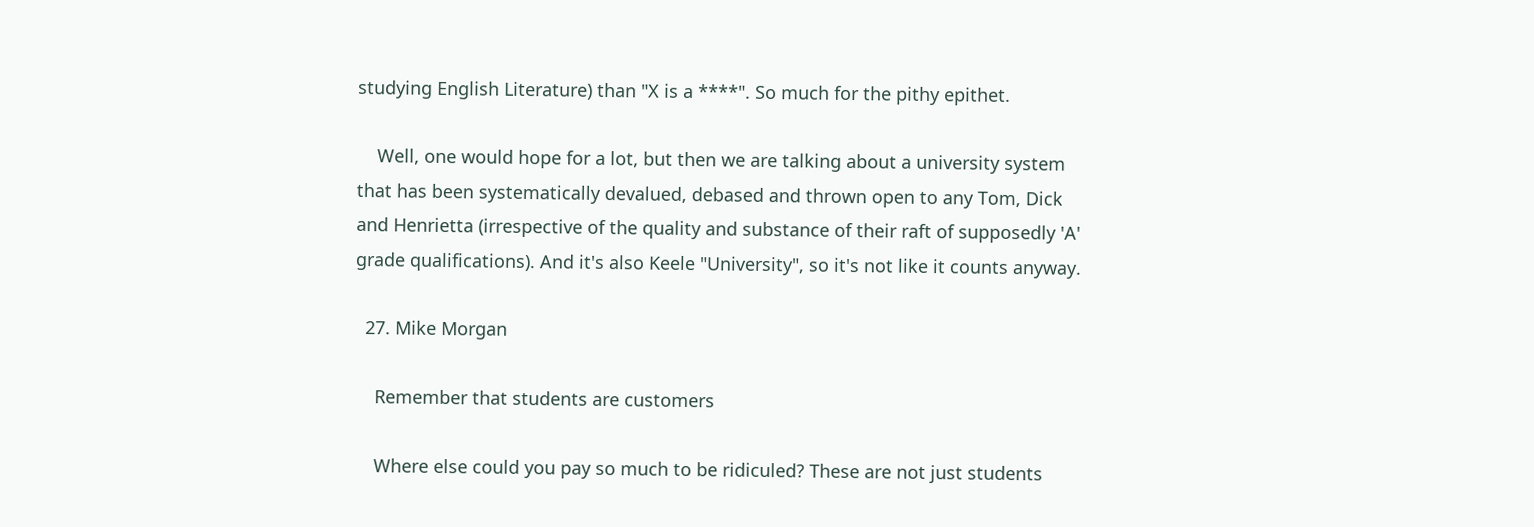studying English Literature) than "X is a ****". So much for the pithy epithet.

    Well, one would hope for a lot, but then we are talking about a university system that has been systematically devalued, debased and thrown open to any Tom, Dick and Henrietta (irrespective of the quality and substance of their raft of supposedly 'A' grade qualifications). And it's also Keele "University", so it's not like it counts anyway.

  27. Mike Morgan

    Remember that students are customers

    Where else could you pay so much to be ridiculed? These are not just students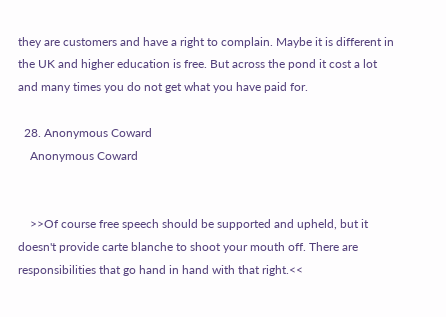they are customers and have a right to complain. Maybe it is different in the UK and higher education is free. But across the pond it cost a lot and many times you do not get what you have paid for.

  28. Anonymous Coward
    Anonymous Coward


    >>Of course free speech should be supported and upheld, but it doesn't provide carte blanche to shoot your mouth off. There are responsibilities that go hand in hand with that right.<<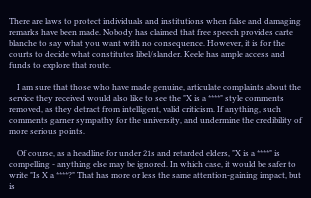There are laws to protect individuals and institutions when false and damaging remarks have been made. Nobody has claimed that free speech provides carte blanche to say what you want with no consequence. However, it is for the courts to decide what constitutes libel/slander. Keele has ample access and funds to explore that route.

    I am sure that those who have made genuine, articulate complaints about the service they received would also like to see the "X is a ****" style comments removed, as they detract from intelligent, valid criticism. If anything, such comments garner sympathy for the university, and undermine the credibility of more serious points.

    Of course, as a headline for under 21s and retarded elders, "X is a ****" is compelling - anything else may be ignored. In which case, it would be safer to write "Is X a ****?" That has more or less the same attention-gaining impact, but is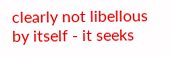clearly not libellous by itself - it seeks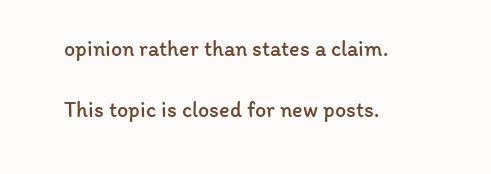opinion rather than states a claim.

This topic is closed for new posts.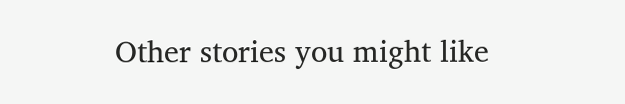Other stories you might like